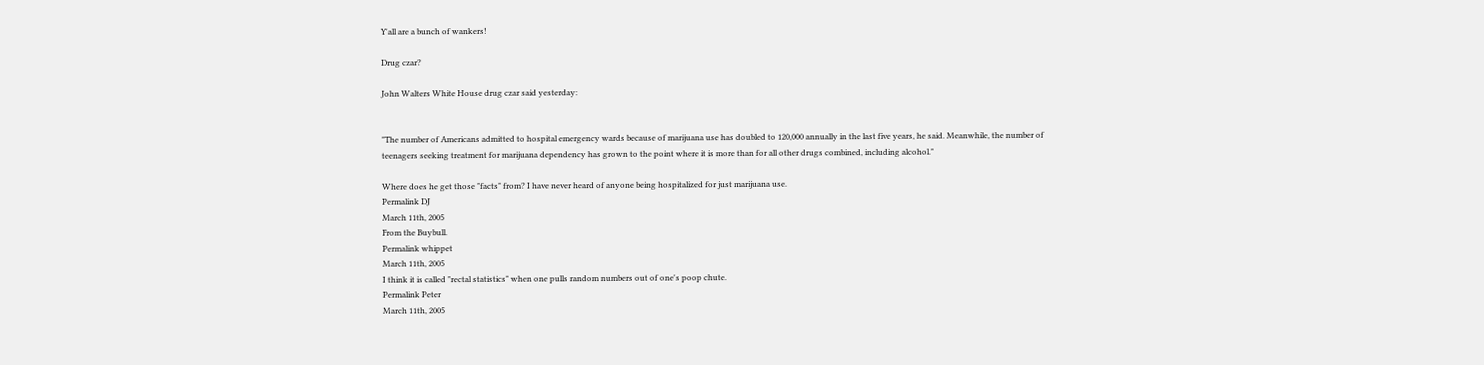Y'all are a bunch of wankers!

Drug czar?

John Walters White House drug czar said yesterday:


"The number of Americans admitted to hospital emergency wards because of marijuana use has doubled to 120,000 annually in the last five years, he said. Meanwhile, the number of teenagers seeking treatment for marijuana dependency has grown to the point where it is more than for all other drugs combined, including alcohol."

Where does he get those "facts" from? I have never heard of anyone being hospitalized for just marijuana use.
Permalink DJ
March 11th, 2005
From the Buybull.
Permalink whippet
March 11th, 2005
I think it is called "rectal statistics" when one pulls random numbers out of one's poop chute.
Permalink Peter
March 11th, 2005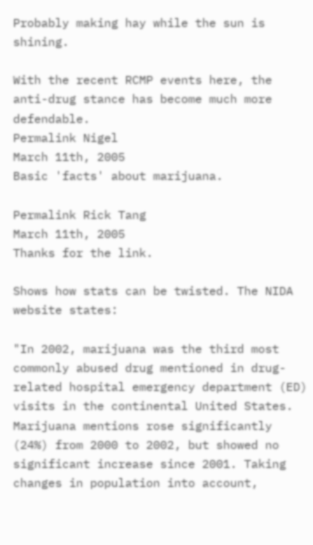Probably making hay while the sun is shining.

With the recent RCMP events here, the anti-drug stance has become much more defendable.
Permalink Nigel
March 11th, 2005
Basic 'facts' about marijuana.

Permalink Rick Tang
March 11th, 2005
Thanks for the link.

Shows how stats can be twisted. The NIDA website states:

"In 2002, marijuana was the third most commonly abused drug mentioned in drug-related hospital emergency department (ED) visits in the continental United States. Marijuana mentions rose significantly (24%) from 2000 to 2002, but showed no significant increase since 2001. Taking changes in population into account,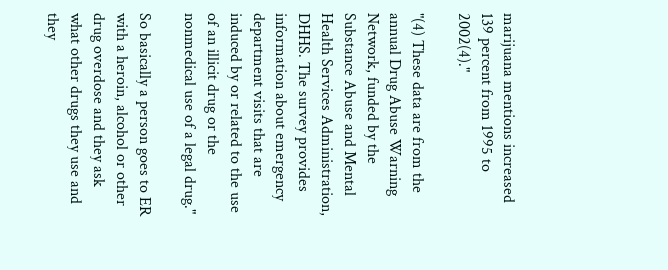marijuana mentions increased 139 percent from 1995 to 2002(4)."

"(4) These data are from the annual Drug Abuse Warning Network, funded by the Substance Abuse and Mental Health Services Administration, DHHS. The survey provides information about emergency department visits that are induced by or related to the use of an illicit drug or the nonmedical use of a legal drug."

So basically a person goes to ER with a heroin, alcohol or other drug overdose and they ask what other drugs they use and they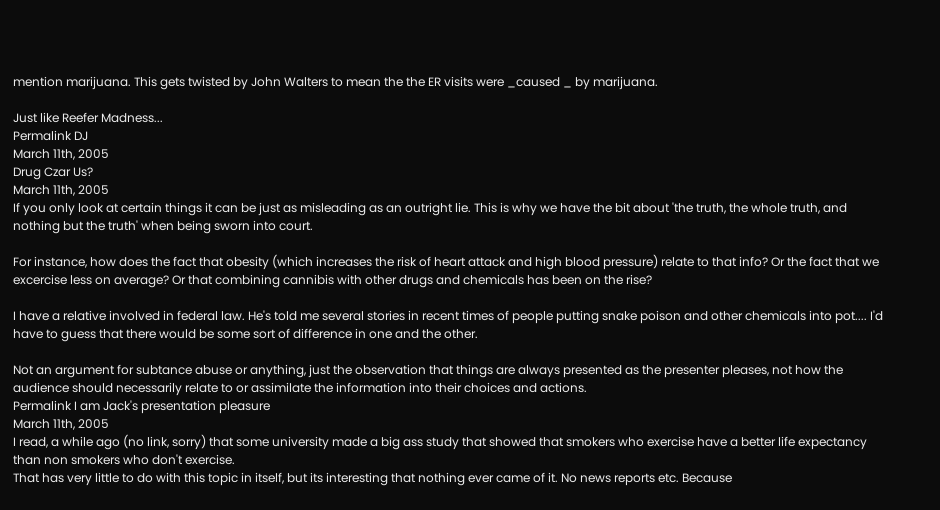mention marijuana. This gets twisted by John Walters to mean the the ER visits were _caused _ by marijuana.

Just like Reefer Madness...
Permalink DJ
March 11th, 2005
Drug Czar Us?
March 11th, 2005
If you only look at certain things it can be just as misleading as an outright lie. This is why we have the bit about 'the truth, the whole truth, and nothing but the truth' when being sworn into court.

For instance, how does the fact that obesity (which increases the risk of heart attack and high blood pressure) relate to that info? Or the fact that we excercise less on average? Or that combining cannibis with other drugs and chemicals has been on the rise?

I have a relative involved in federal law. He's told me several stories in recent times of people putting snake poison and other chemicals into pot.... I'd have to guess that there would be some sort of difference in one and the other.

Not an argument for subtance abuse or anything, just the observation that things are always presented as the presenter pleases, not how the audience should necessarily relate to or assimilate the information into their choices and actions.
Permalink I am Jack's presentation pleasure
March 11th, 2005
I read, a while ago (no link, sorry) that some university made a big ass study that showed that smokers who exercise have a better life expectancy than non smokers who don't exercise.
That has very little to do with this topic in itself, but its interesting that nothing ever came of it. No news reports etc. Because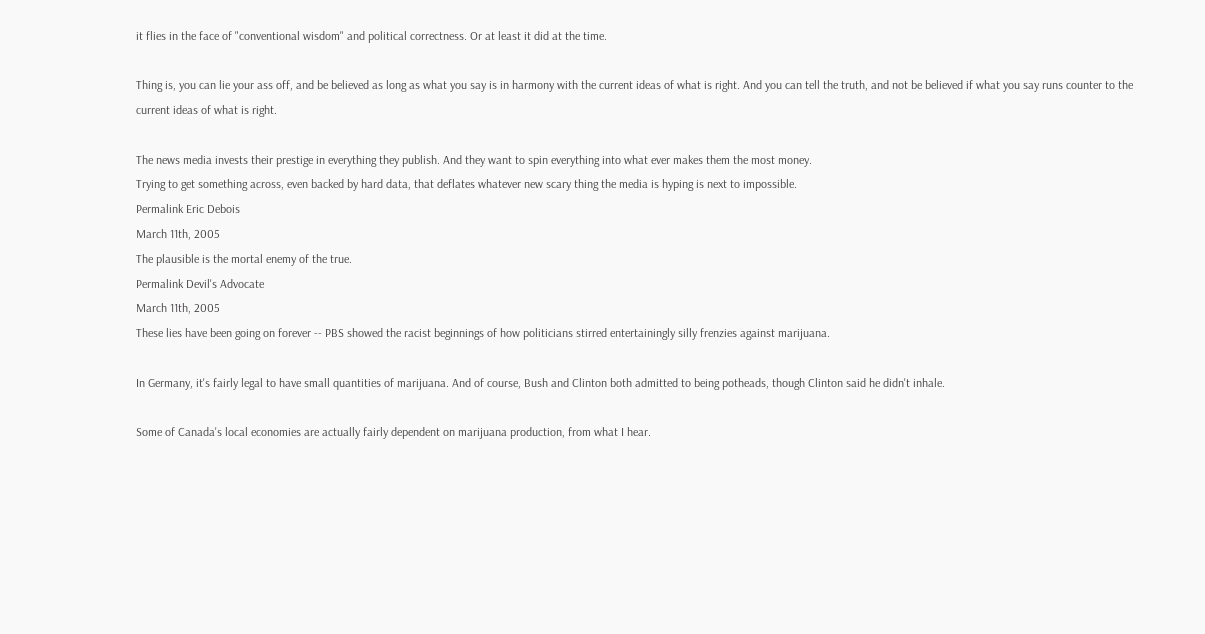it flies in the face of "conventional wisdom" and political correctness. Or at least it did at the time.

Thing is, you can lie your ass off, and be believed as long as what you say is in harmony with the current ideas of what is right. And you can tell the truth, and not be believed if what you say runs counter to the current ideas of what is right.

The news media invests their prestige in everything they publish. And they want to spin everything into what ever makes them the most money.
Trying to get something across, even backed by hard data, that deflates whatever new scary thing the media is hyping is next to impossible.
Permalink Eric Debois
March 11th, 2005
The plausible is the mortal enemy of the true.
Permalink Devil's Advocate
March 11th, 2005
These lies have been going on forever -- PBS showed the racist beginnings of how politicians stirred entertainingly silly frenzies against marijuana.

In Germany, it's fairly legal to have small quantities of marijuana. And of course, Bush and Clinton both admitted to being potheads, though Clinton said he didn't inhale.

Some of Canada's local economies are actually fairly dependent on marijuana production, from what I hear.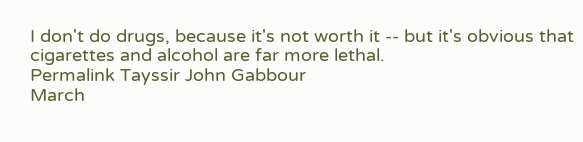I don't do drugs, because it's not worth it -- but it's obvious that cigarettes and alcohol are far more lethal.
Permalink Tayssir John Gabbour
March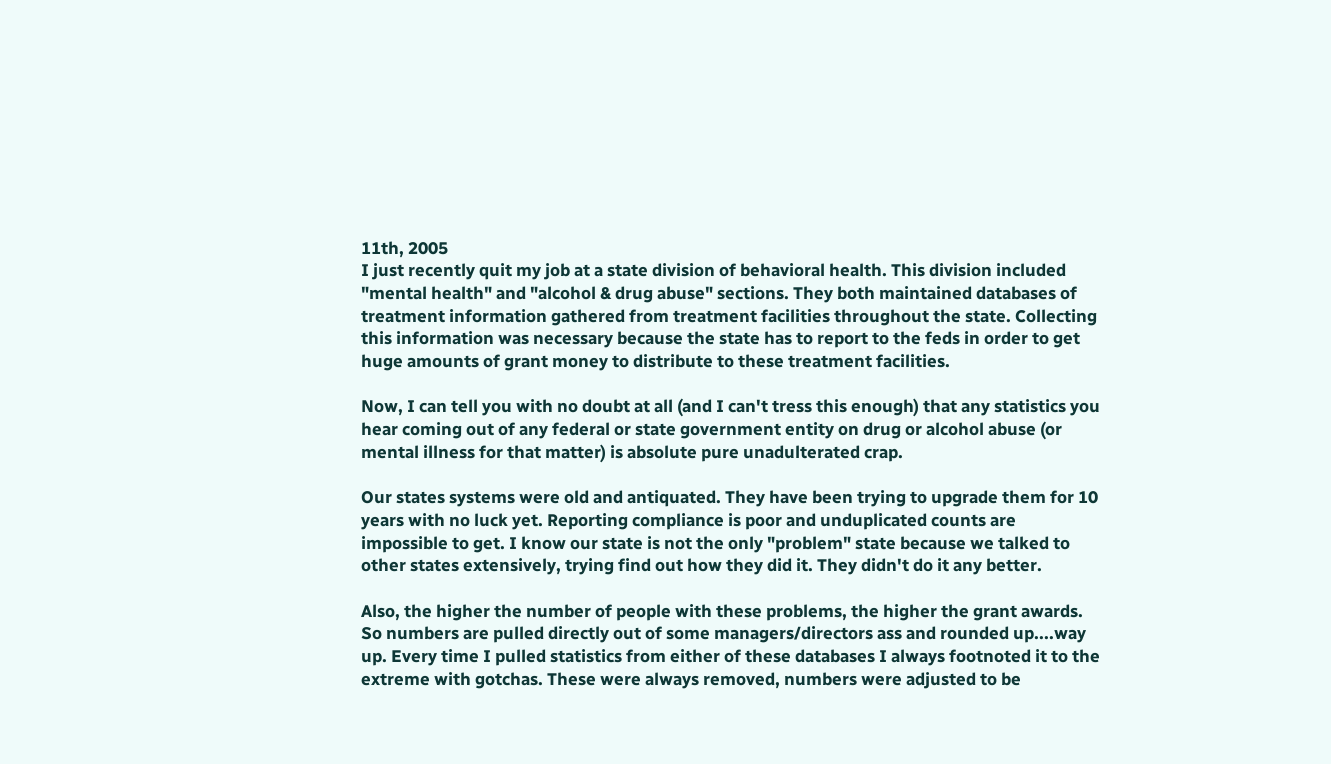11th, 2005
I just recently quit my job at a state division of behavioral health. This division included "mental health" and "alcohol & drug abuse" sections. They both maintained databases of treatment information gathered from treatment facilities throughout the state. Collecting this information was necessary because the state has to report to the feds in order to get huge amounts of grant money to distribute to these treatment facilities.

Now, I can tell you with no doubt at all (and I can't tress this enough) that any statistics you hear coming out of any federal or state government entity on drug or alcohol abuse (or mental illness for that matter) is absolute pure unadulterated crap.

Our states systems were old and antiquated. They have been trying to upgrade them for 10 years with no luck yet. Reporting compliance is poor and unduplicated counts are impossible to get. I know our state is not the only "problem" state because we talked to other states extensively, trying find out how they did it. They didn't do it any better.

Also, the higher the number of people with these problems, the higher the grant awards. So numbers are pulled directly out of some managers/directors ass and rounded up....way up. Every time I pulled statistics from either of these databases I always footnoted it to the extreme with gotchas. These were always removed, numbers were adjusted to be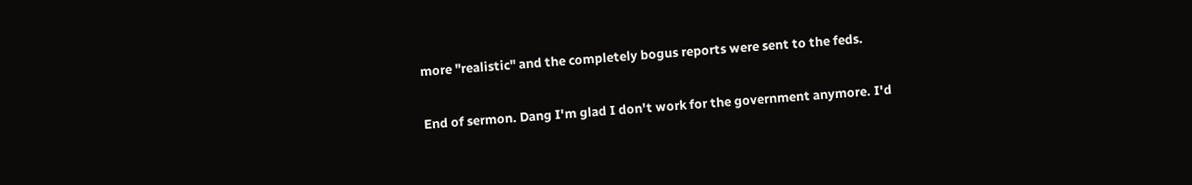more "realistic" and the completely bogus reports were sent to the feds.

End of sermon. Dang I'm glad I don't work for the government anymore. I'd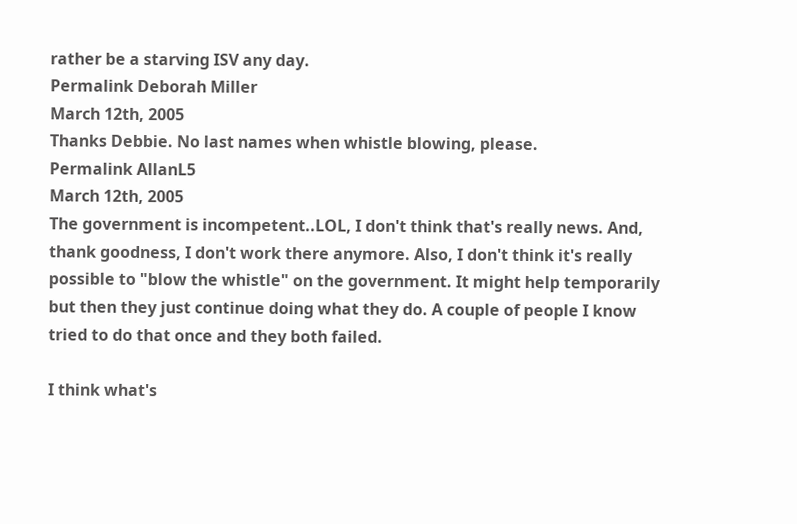rather be a starving ISV any day.
Permalink Deborah Miller
March 12th, 2005
Thanks Debbie. No last names when whistle blowing, please.
Permalink AllanL5
March 12th, 2005
The government is incompetent..LOL, I don't think that's really news. And, thank goodness, I don't work there anymore. Also, I don't think it's really possible to "blow the whistle" on the government. It might help temporarily but then they just continue doing what they do. A couple of people I know tried to do that once and they both failed.

I think what's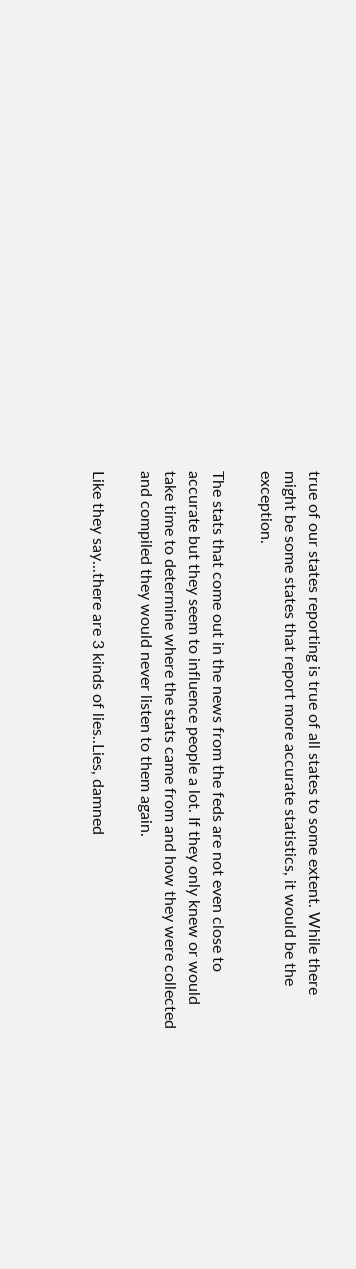true of our states reporting is true of all states to some extent. While there might be some states that report more accurate statistics, it would be the exception.

The stats that come out in the news from the feds are not even close to accurate but they seem to influence people a lot. If they only knew or would take time to determine where the stats came from and how they were collected and compiled they would never listen to them again.

Like they say...there are 3 kinds of lies..Lies, damned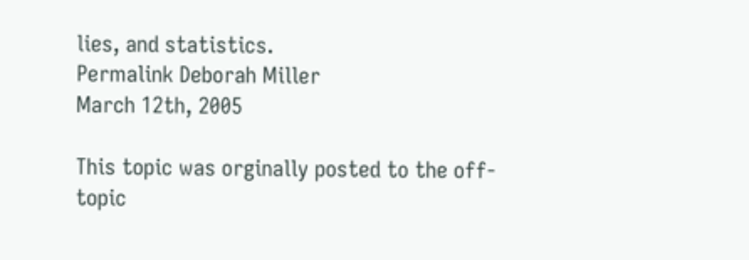lies, and statistics.
Permalink Deborah Miller
March 12th, 2005

This topic was orginally posted to the off-topic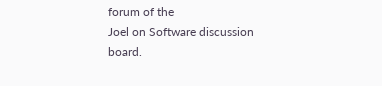forum of the
Joel on Software discussion board.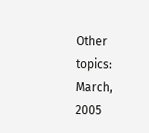Other topics: March, 2005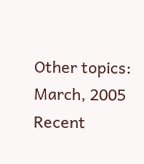Other topics: March, 2005 Recent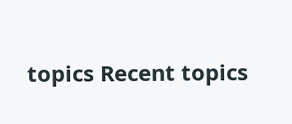topics Recent topics